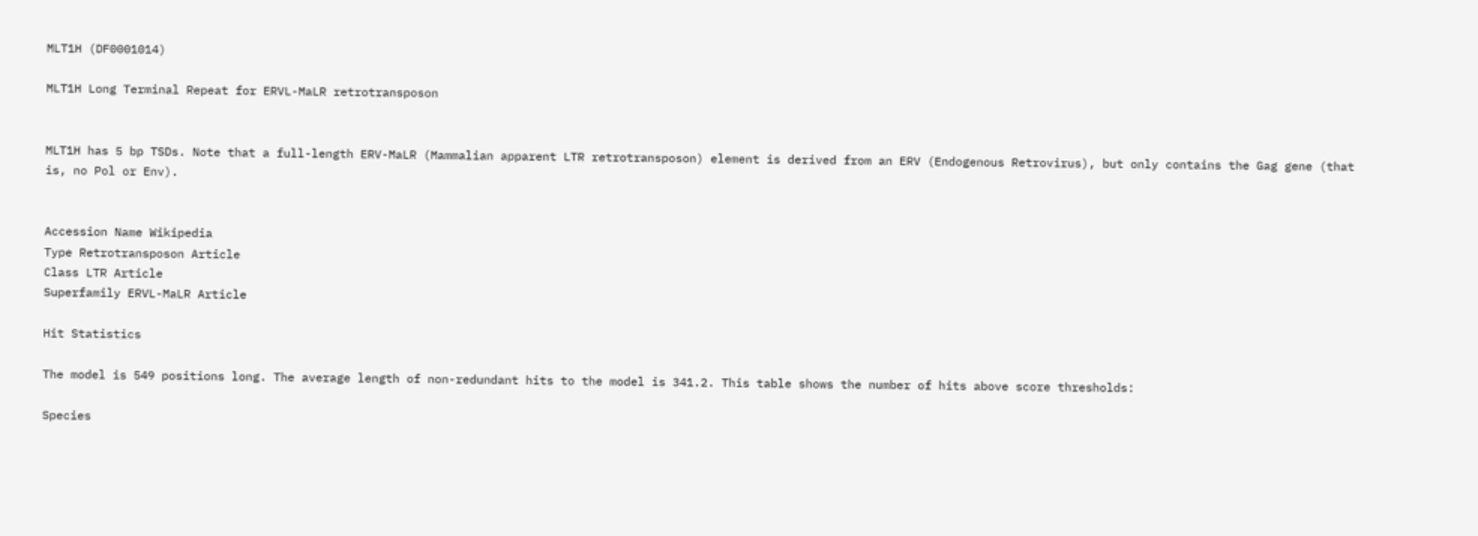MLT1H (DF0001014)

MLT1H Long Terminal Repeat for ERVL-MaLR retrotransposon


MLT1H has 5 bp TSDs. Note that a full-length ERV-MaLR (Mammalian apparent LTR retrotransposon) element is derived from an ERV (Endogenous Retrovirus), but only contains the Gag gene (that is, no Pol or Env).


Accession Name Wikipedia
Type Retrotransposon Article
Class LTR Article
Superfamily ERVL-MaLR Article

Hit Statistics

The model is 549 positions long. The average length of non-redundant hits to the model is 341.2. This table shows the number of hits above score thresholds:

Species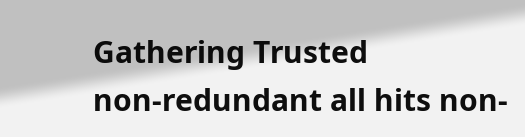Gathering Trusted
non-redundant all hits non-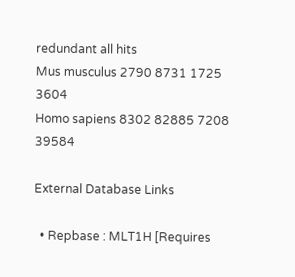redundant all hits
Mus musculus 2790 8731 1725 3604
Homo sapiens 8302 82885 7208 39584

External Database Links

  • Repbase : MLT1H [Requires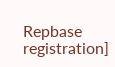Repbase registration]